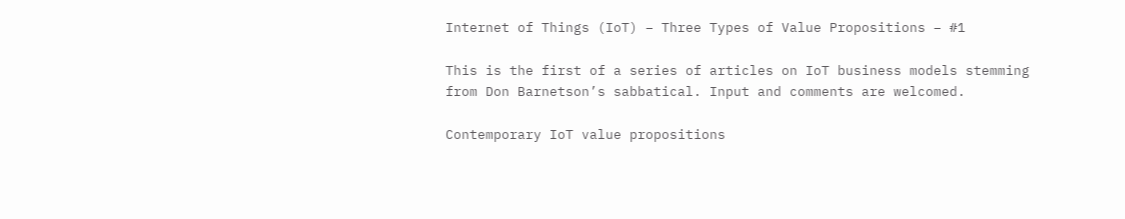Internet of Things (IoT) – Three Types of Value Propositions – #1

This is the first of a series of articles on IoT business models stemming from Don Barnetson’s sabbatical. Input and comments are welcomed.

Contemporary IoT value propositions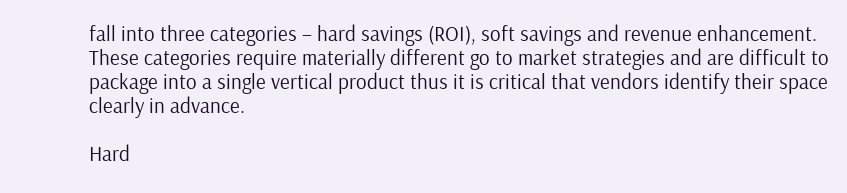fall into three categories – hard savings (ROI), soft savings and revenue enhancement. These categories require materially different go to market strategies and are difficult to package into a single vertical product thus it is critical that vendors identify their space clearly in advance.

Hard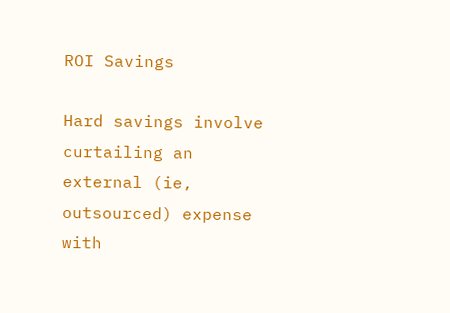ROI Savings

Hard savings involve curtailing an external (ie, outsourced) expense with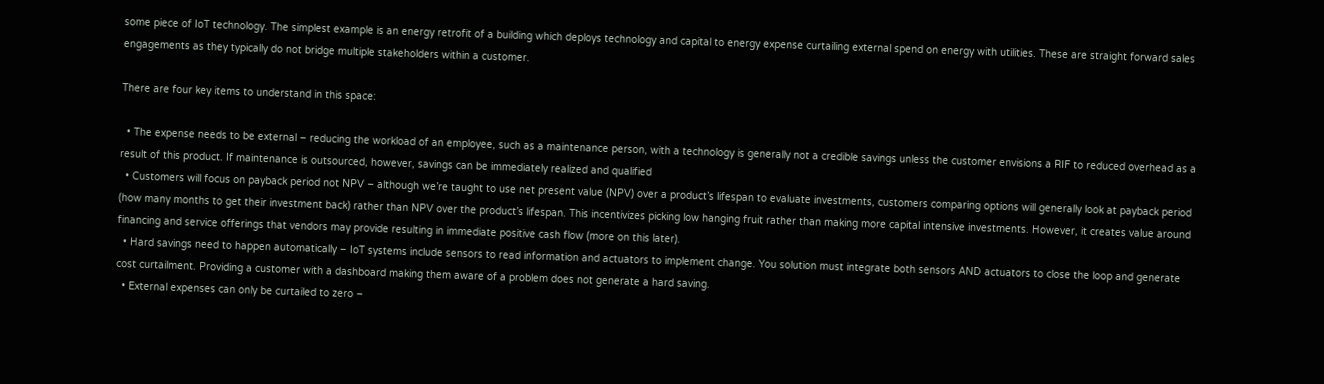some piece of IoT technology. The simplest example is an energy retrofit of a building which deploys technology and capital to energy expense curtailing external spend on energy with utilities. These are straight forward sales engagements as they typically do not bridge multiple stakeholders within a customer.

There are four key items to understand in this space:

  • The expense needs to be external – reducing the workload of an employee, such as a maintenance person, with a technology is generally not a credible savings unless the customer envisions a RIF to reduced overhead as a result of this product. If maintenance is outsourced, however, savings can be immediately realized and qualified
  • Customers will focus on payback period not NPV – although we’re taught to use net present value (NPV) over a product’s lifespan to evaluate investments, customers comparing options will generally look at payback period (how many months to get their investment back) rather than NPV over the product’s lifespan. This incentivizes picking low hanging fruit rather than making more capital intensive investments. However, it creates value around financing and service offerings that vendors may provide resulting in immediate positive cash flow (more on this later).
  • Hard savings need to happen automatically – IoT systems include sensors to read information and actuators to implement change. You solution must integrate both sensors AND actuators to close the loop and generate cost curtailment. Providing a customer with a dashboard making them aware of a problem does not generate a hard saving.
  • External expenses can only be curtailed to zero –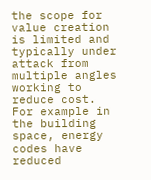the scope for value creation is limited and typically under attack from multiple angles working to reduce cost. For example in the building space, energy codes have reduced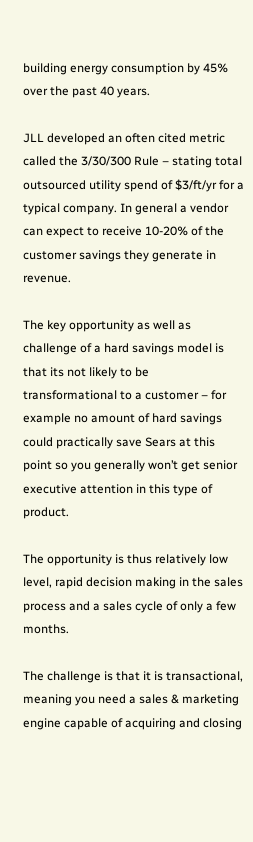building energy consumption by 45% over the past 40 years.

JLL developed an often cited metric called the 3/30/300 Rule – stating total outsourced utility spend of $3/ft/yr for a typical company. In general a vendor can expect to receive 10-20% of the customer savings they generate in revenue.

The key opportunity as well as challenge of a hard savings model is that its not likely to be transformational to a customer – for example no amount of hard savings could practically save Sears at this point so you generally won’t get senior executive attention in this type of product.

The opportunity is thus relatively low level, rapid decision making in the sales process and a sales cycle of only a few months.

The challenge is that it is transactional, meaning you need a sales & marketing engine capable of acquiring and closing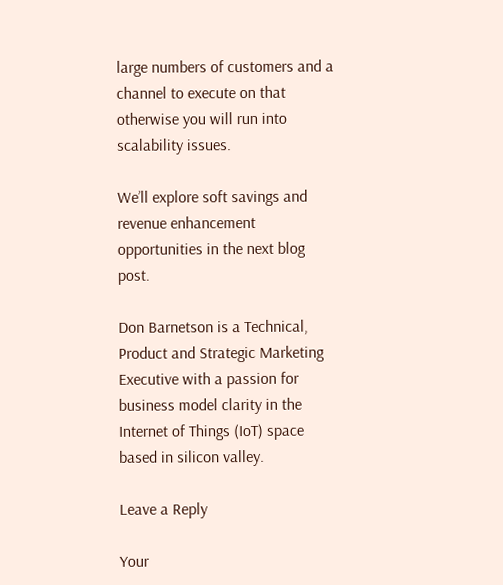large numbers of customers and a channel to execute on that otherwise you will run into scalability issues.

We’ll explore soft savings and revenue enhancement opportunities in the next blog post.

Don Barnetson is a Technical, Product and Strategic Marketing Executive with a passion for business model clarity in the Internet of Things (IoT) space based in silicon valley.

Leave a Reply

Your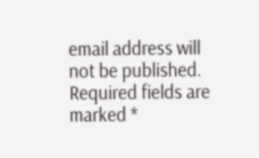email address will not be published. Required fields are marked *